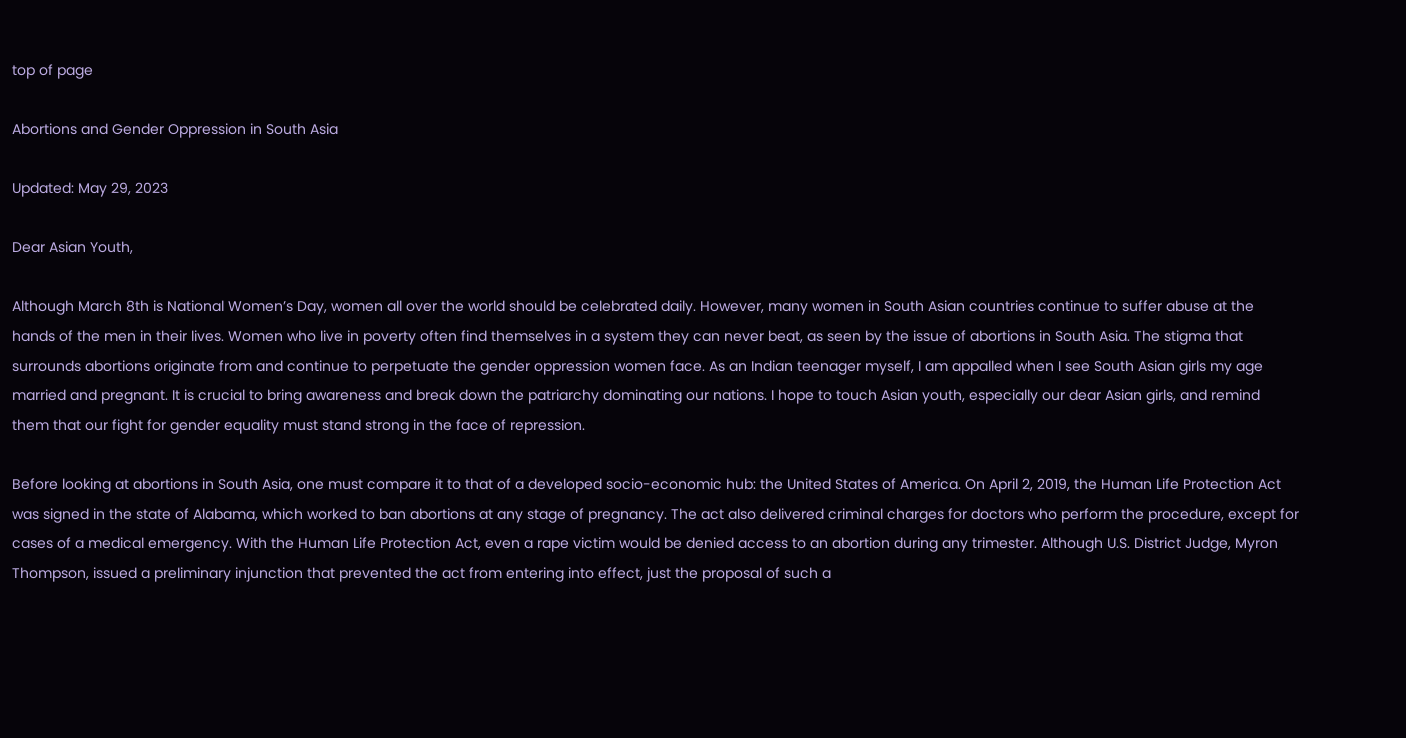top of page

Abortions and Gender Oppression in South Asia

Updated: May 29, 2023

Dear Asian Youth,

Although March 8th is National Women’s Day, women all over the world should be celebrated daily. However, many women in South Asian countries continue to suffer abuse at the hands of the men in their lives. Women who live in poverty often find themselves in a system they can never beat, as seen by the issue of abortions in South Asia. The stigma that surrounds abortions originate from and continue to perpetuate the gender oppression women face. As an Indian teenager myself, I am appalled when I see South Asian girls my age married and pregnant. It is crucial to bring awareness and break down the patriarchy dominating our nations. I hope to touch Asian youth, especially our dear Asian girls, and remind them that our fight for gender equality must stand strong in the face of repression.

Before looking at abortions in South Asia, one must compare it to that of a developed socio-economic hub: the United States of America. On April 2, 2019, the Human Life Protection Act was signed in the state of Alabama, which worked to ban abortions at any stage of pregnancy. The act also delivered criminal charges for doctors who perform the procedure, except for cases of a medical emergency. With the Human Life Protection Act, even a rape victim would be denied access to an abortion during any trimester. Although U.S. District Judge, Myron Thompson, issued a preliminary injunction that prevented the act from entering into effect, just the proposal of such a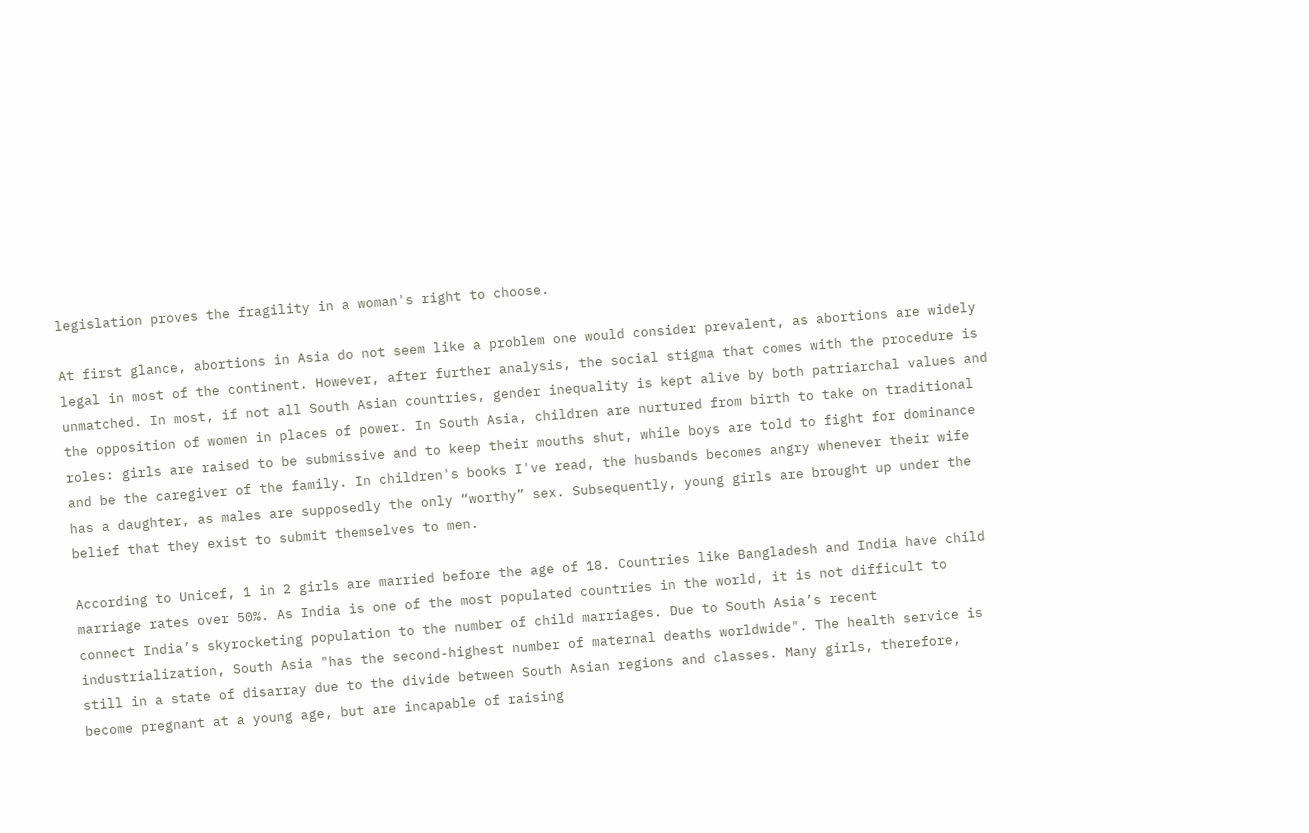legislation proves the fragility in a woman's right to choose.

At first glance, abortions in Asia do not seem like a problem one would consider prevalent, as abortions are widely legal in most of the continent. However, after further analysis, the social stigma that comes with the procedure is unmatched. In most, if not all South Asian countries, gender inequality is kept alive by both patriarchal values and the opposition of women in places of power. In South Asia, children are nurtured from birth to take on traditional roles: girls are raised to be submissive and to keep their mouths shut, while boys are told to fight for dominance and be the caregiver of the family. In children's books I've read, the husbands becomes angry whenever their wife has a daughter, as males are supposedly the only “worthy” sex. Subsequently, young girls are brought up under the belief that they exist to submit themselves to men.

According to Unicef, 1 in 2 girls are married before the age of 18. Countries like Bangladesh and India have child marriage rates over 50%. As India is one of the most populated countries in the world, it is not difficult to connect India’s skyrocketing population to the number of child marriages. Due to South Asia’s recent industrialization, South Asia "has the second-highest number of maternal deaths worldwide". The health service is still in a state of disarray due to the divide between South Asian regions and classes. Many girls, therefore, become pregnant at a young age, but are incapable of raising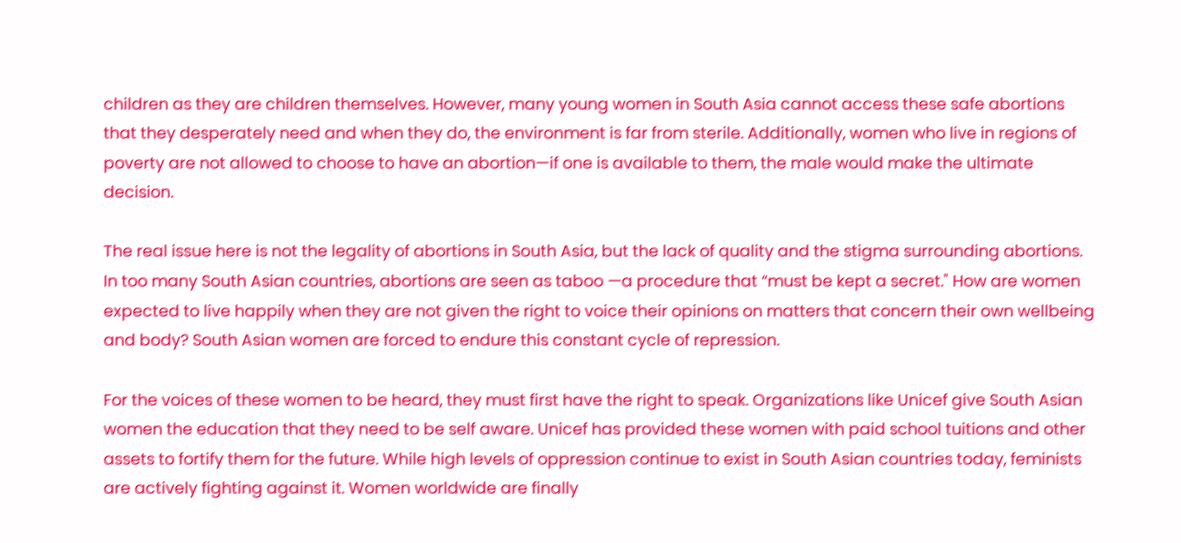children as they are children themselves. However, many young women in South Asia cannot access these safe abortions that they desperately need and when they do, the environment is far from sterile. Additionally, women who live in regions of poverty are not allowed to choose to have an abortion—if one is available to them, the male would make the ultimate decision.

The real issue here is not the legality of abortions in South Asia, but the lack of quality and the stigma surrounding abortions. In too many South Asian countries, abortions are seen as taboo —a procedure that “must be kept a secret." How are women expected to live happily when they are not given the right to voice their opinions on matters that concern their own wellbeing and body? South Asian women are forced to endure this constant cycle of repression.

For the voices of these women to be heard, they must first have the right to speak. Organizations like Unicef give South Asian women the education that they need to be self aware. Unicef has provided these women with paid school tuitions and other assets to fortify them for the future. While high levels of oppression continue to exist in South Asian countries today, feminists are actively fighting against it. Women worldwide are finally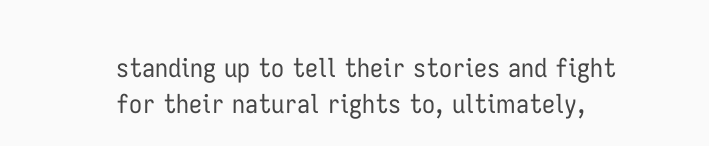standing up to tell their stories and fight for their natural rights to, ultimately,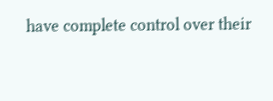have complete control over their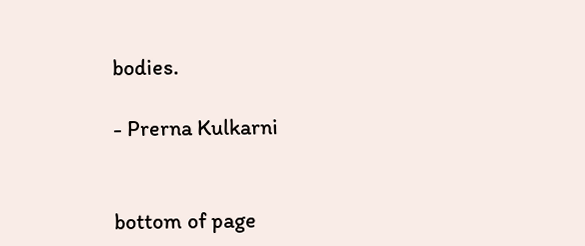bodies.

- Prerna Kulkarni


bottom of page